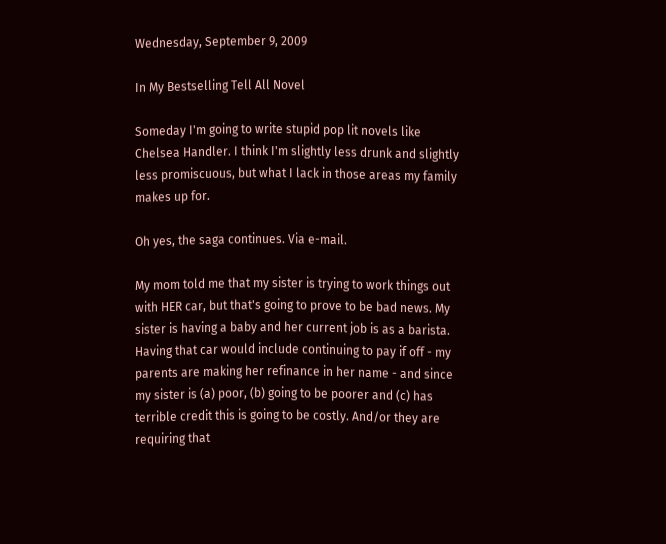Wednesday, September 9, 2009

In My Bestselling Tell All Novel

Someday I'm going to write stupid pop lit novels like Chelsea Handler. I think I'm slightly less drunk and slightly less promiscuous, but what I lack in those areas my family makes up for.

Oh yes, the saga continues. Via e-mail.

My mom told me that my sister is trying to work things out with HER car, but that's going to prove to be bad news. My sister is having a baby and her current job is as a barista. Having that car would include continuing to pay if off - my parents are making her refinance in her name - and since my sister is (a) poor, (b) going to be poorer and (c) has terrible credit this is going to be costly. And/or they are requiring that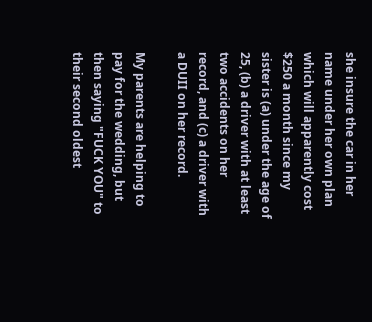she insure the car in her name under her own plan which will apparently cost $250 a month since my sister is (a) under the age of 25, (b) a driver with at least two accidents on her record, and (c) a driver with a DUII on her record.

My parents are helping to pay for the wedding, but then saying "FUCK YOU" to their second oldest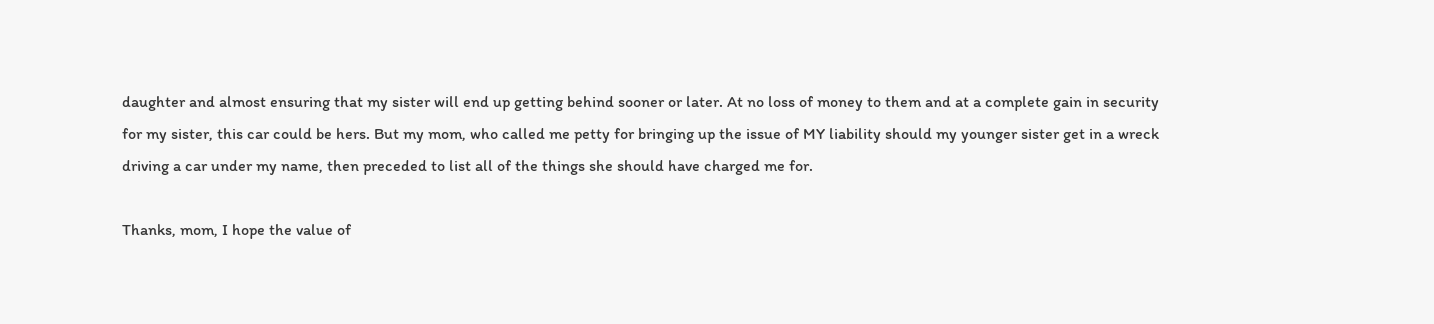daughter and almost ensuring that my sister will end up getting behind sooner or later. At no loss of money to them and at a complete gain in security for my sister, this car could be hers. But my mom, who called me petty for bringing up the issue of MY liability should my younger sister get in a wreck driving a car under my name, then preceded to list all of the things she should have charged me for.

Thanks, mom, I hope the value of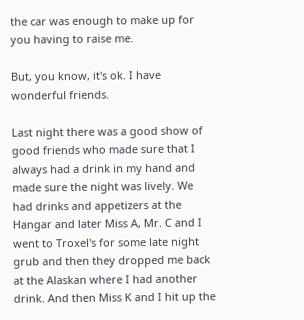the car was enough to make up for you having to raise me.

But, you know, it's ok. I have wonderful friends.

Last night there was a good show of good friends who made sure that I always had a drink in my hand and made sure the night was lively. We had drinks and appetizers at the Hangar and later Miss A, Mr. C and I went to Troxel's for some late night grub and then they dropped me back at the Alaskan where I had another drink. And then Miss K and I hit up the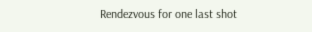Rendezvous for one last shot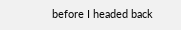before I headed back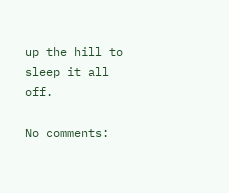up the hill to sleep it all off.

No comments: